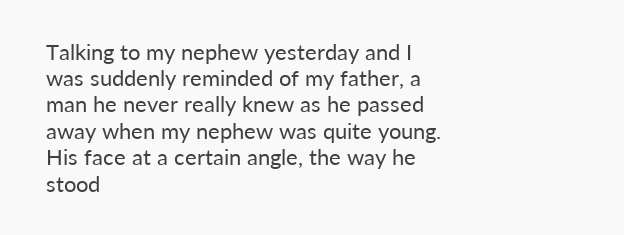Talking to my nephew yesterday and I was suddenly reminded of my father, a man he never really knew as he passed away when my nephew was quite young. His face at a certain angle, the way he stood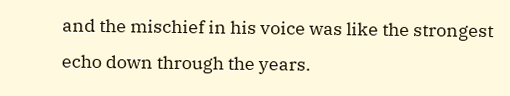and the mischief in his voice was like the strongest echo down through the years.